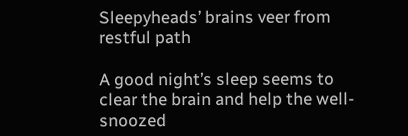Sleepyheads’ brains veer from restful path

A good night’s sleep seems to clear the brain and help the well-snoozed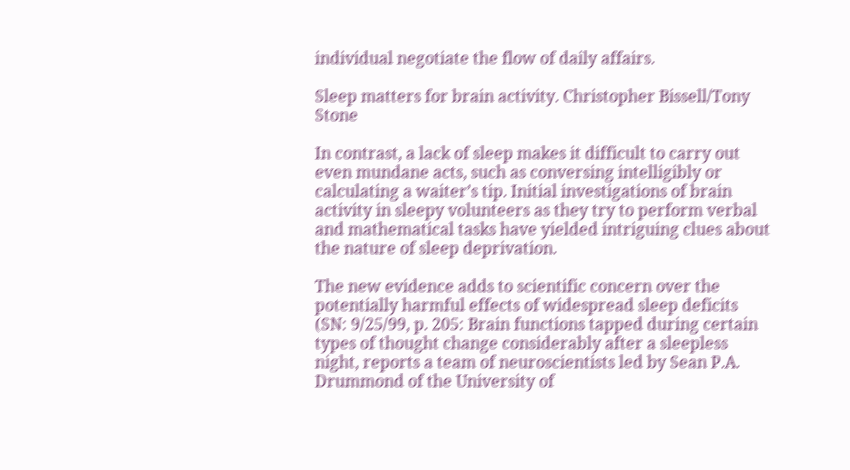individual negotiate the flow of daily affairs.

Sleep matters for brain activity. Christopher Bissell/Tony Stone

In contrast, a lack of sleep makes it difficult to carry out even mundane acts, such as conversing intelligibly or calculating a waiter’s tip. Initial investigations of brain activity in sleepy volunteers as they try to perform verbal and mathematical tasks have yielded intriguing clues about the nature of sleep deprivation.

The new evidence adds to scientific concern over the potentially harmful effects of widespread sleep deficits (SN: 9/25/99, p. 205: Brain functions tapped during certain types of thought change considerably after a sleepless night, reports a team of neuroscientists led by Sean P.A. Drummond of the University of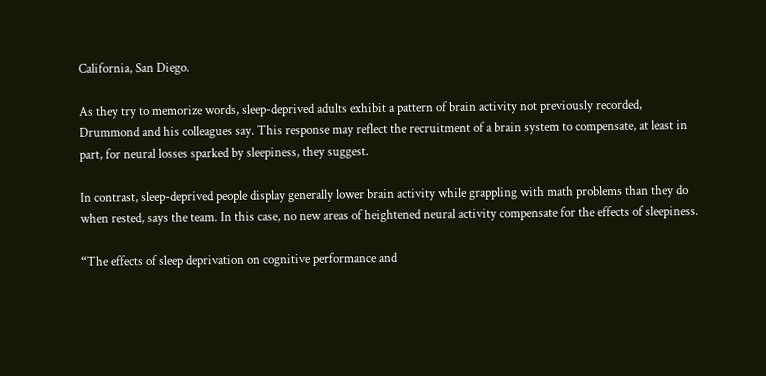California, San Diego.

As they try to memorize words, sleep-deprived adults exhibit a pattern of brain activity not previously recorded, Drummond and his colleagues say. This response may reflect the recruitment of a brain system to compensate, at least in part, for neural losses sparked by sleepiness, they suggest.

In contrast, sleep-deprived people display generally lower brain activity while grappling with math problems than they do when rested, says the team. In this case, no new areas of heightened neural activity compensate for the effects of sleepiness.

“The effects of sleep deprivation on cognitive performance and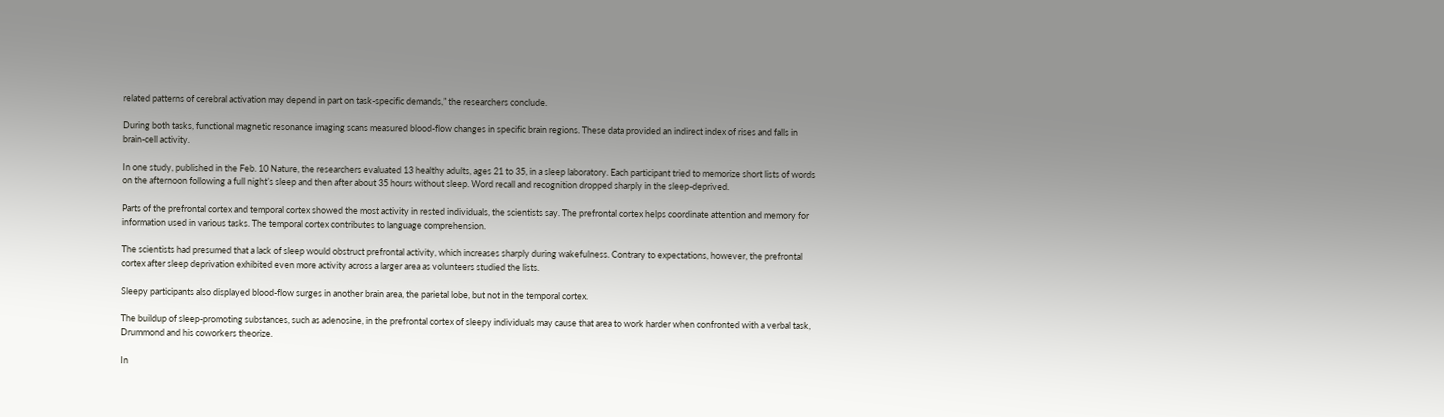related patterns of cerebral activation may depend in part on task-specific demands,” the researchers conclude.

During both tasks, functional magnetic resonance imaging scans measured blood-flow changes in specific brain regions. These data provided an indirect index of rises and falls in brain-cell activity.

In one study, published in the Feb. 10 Nature, the researchers evaluated 13 healthy adults, ages 21 to 35, in a sleep laboratory. Each participant tried to memorize short lists of words on the afternoon following a full night’s sleep and then after about 35 hours without sleep. Word recall and recognition dropped sharply in the sleep-deprived.

Parts of the prefrontal cortex and temporal cortex showed the most activity in rested individuals, the scientists say. The prefrontal cortex helps coordinate attention and memory for information used in various tasks. The temporal cortex contributes to language comprehension.

The scientists had presumed that a lack of sleep would obstruct prefrontal activity, which increases sharply during wakefulness. Contrary to expectations, however, the prefrontal cortex after sleep deprivation exhibited even more activity across a larger area as volunteers studied the lists.

Sleepy participants also displayed blood-flow surges in another brain area, the parietal lobe, but not in the temporal cortex.

The buildup of sleep-promoting substances, such as adenosine, in the prefrontal cortex of sleepy individuals may cause that area to work harder when confronted with a verbal task, Drummond and his coworkers theorize.

In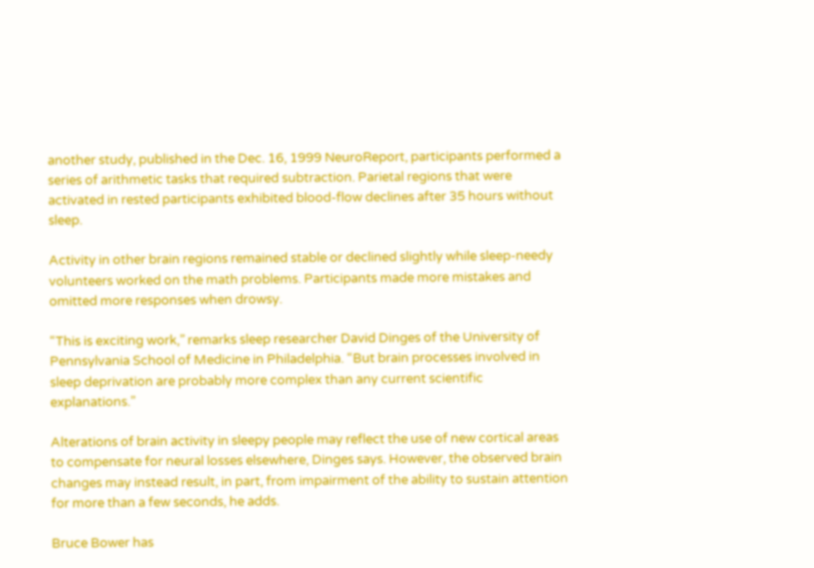another study, published in the Dec. 16, 1999 NeuroReport, participants performed a series of arithmetic tasks that required subtraction. Parietal regions that were activated in rested participants exhibited blood-flow declines after 35 hours without sleep.

Activity in other brain regions remained stable or declined slightly while sleep-needy volunteers worked on the math problems. Participants made more mistakes and omitted more responses when drowsy.

“This is exciting work,” remarks sleep researcher David Dinges of the University of Pennsylvania School of Medicine in Philadelphia. “But brain processes involved in sleep deprivation are probably more complex than any current scientific explanations.”

Alterations of brain activity in sleepy people may reflect the use of new cortical areas to compensate for neural losses elsewhere, Dinges says. However, the observed brain changes may instead result, in part, from impairment of the ability to sustain attention for more than a few seconds, he adds.

Bruce Bower has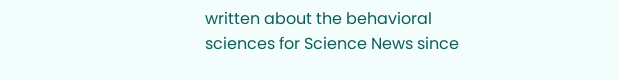written about the behavioral sciences for Science News since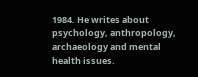1984. He writes about psychology, anthropology, archaeology and mental health issues.